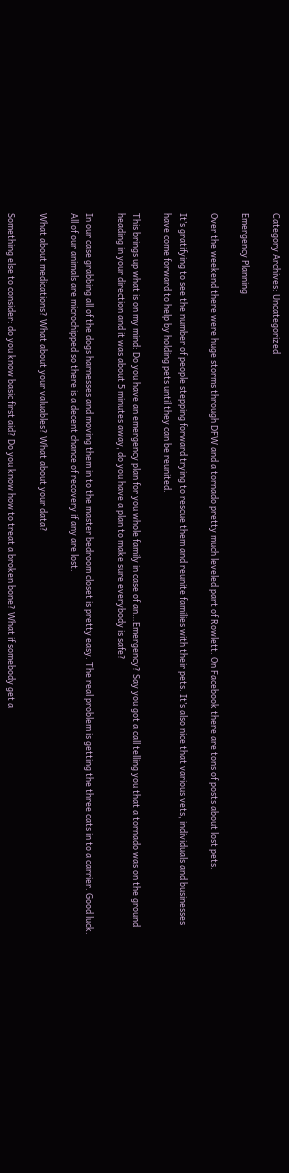Category Archives: Uncategorized

Emergency Planning

Over the weekend there were huge storms through DFW and a tornado pretty much leveled part of Rowlett. On Facebook there are tons of posts about lost pets.

It’s gratifying to see the number of people stepping forward trying to rescue them and reunite families with their pets. It’s also nice that various vets, individuals and businesses have come forward to help by holding pets until they can be reunited.

This brings up what is on my mind: Do you have an emergency plan for you whole family in case of an…Emergency? Say you got a call telling you that a tornado was on the ground heading in your direction and it was about 5 minutes away, do you have a plan to make sure everybody is safe?

In our case grabbing all of the dogs harnesses and moving them in to the master bedroom closet is pretty easy. The real problem is getting the three cats in to a carrier. Good luck. All of our animals are microchipped so there is a decent chance of recovery if any are lost.

What about medications? What about your valuables? What about your data?

Something else to consider: do you know basic first aid? Do you know how to treat a broken bone? What if somebody get a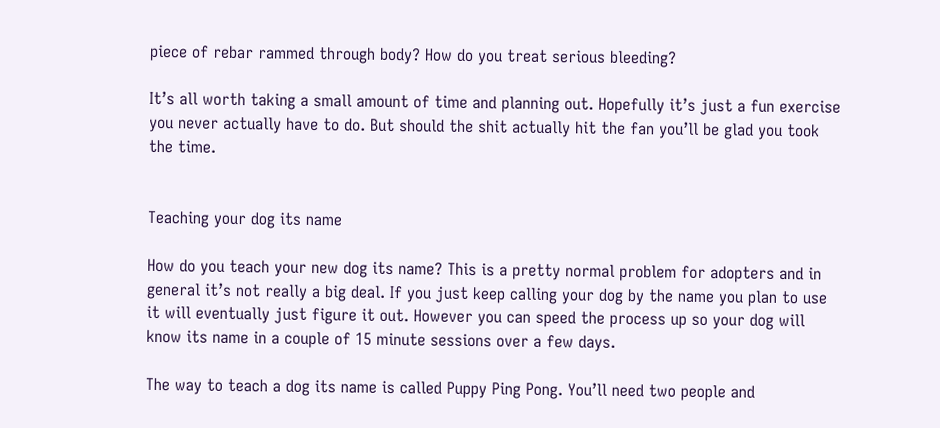piece of rebar rammed through body? How do you treat serious bleeding?

It’s all worth taking a small amount of time and planning out. Hopefully it’s just a fun exercise you never actually have to do. But should the shit actually hit the fan you’ll be glad you took the time.


Teaching your dog its name

How do you teach your new dog its name? This is a pretty normal problem for adopters and in general it’s not really a big deal. If you just keep calling your dog by the name you plan to use it will eventually just figure it out. However you can speed the process up so your dog will know its name in a couple of 15 minute sessions over a few days.

The way to teach a dog its name is called Puppy Ping Pong. You’ll need two people and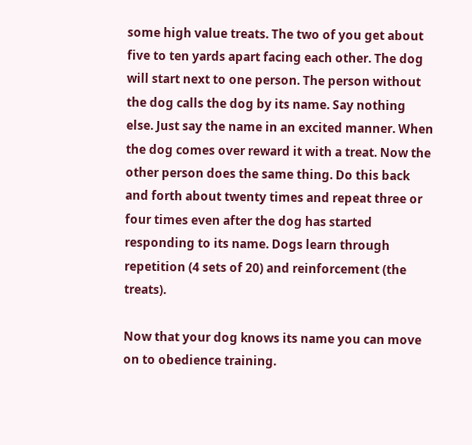some high value treats. The two of you get about five to ten yards apart facing each other. The dog will start next to one person. The person without the dog calls the dog by its name. Say nothing else. Just say the name in an excited manner. When the dog comes over reward it with a treat. Now the other person does the same thing. Do this back and forth about twenty times and repeat three or four times even after the dog has started responding to its name. Dogs learn through repetition (4 sets of 20) and reinforcement (the treats).

Now that your dog knows its name you can move on to obedience training.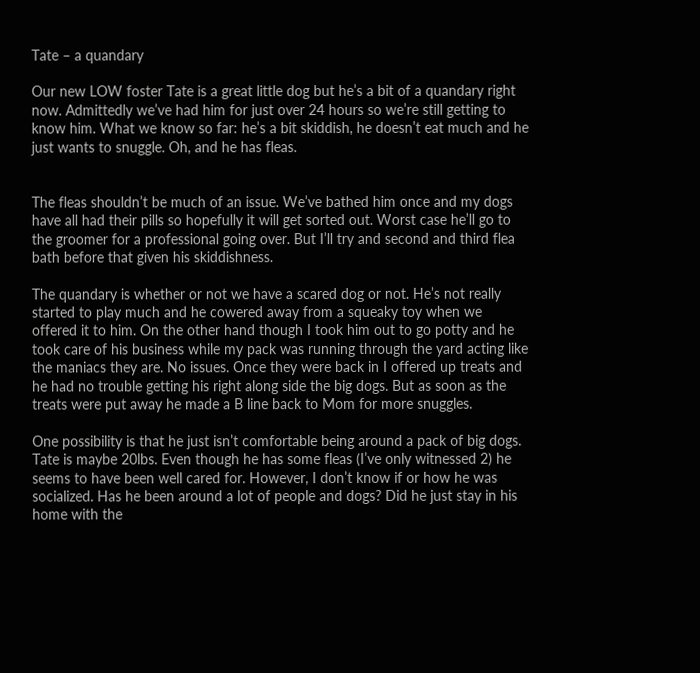Tate – a quandary

Our new LOW foster Tate is a great little dog but he’s a bit of a quandary right now. Admittedly we’ve had him for just over 24 hours so we’re still getting to know him. What we know so far: he’s a bit skiddish, he doesn’t eat much and he just wants to snuggle. Oh, and he has fleas.


The fleas shouldn’t be much of an issue. We’ve bathed him once and my dogs have all had their pills so hopefully it will get sorted out. Worst case he’ll go to the groomer for a professional going over. But I’ll try and second and third flea bath before that given his skiddishness.

The quandary is whether or not we have a scared dog or not. He’s not really started to play much and he cowered away from a squeaky toy when we offered it to him. On the other hand though I took him out to go potty and he took care of his business while my pack was running through the yard acting like the maniacs they are. No issues. Once they were back in I offered up treats and he had no trouble getting his right along side the big dogs. But as soon as the treats were put away he made a B line back to Mom for more snuggles.

One possibility is that he just isn’t comfortable being around a pack of big dogs. Tate is maybe 20lbs. Even though he has some fleas (I’ve only witnessed 2) he seems to have been well cared for. However, I don’t know if or how he was socialized. Has he been around a lot of people and dogs? Did he just stay in his home with the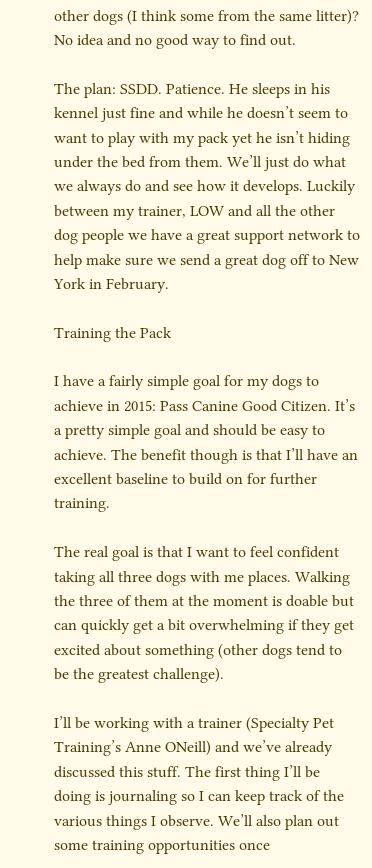other dogs (I think some from the same litter)? No idea and no good way to find out.

The plan: SSDD. Patience. He sleeps in his kennel just fine and while he doesn’t seem to want to play with my pack yet he isn’t hiding under the bed from them. We’ll just do what we always do and see how it develops. Luckily between my trainer, LOW and all the other dog people we have a great support network to help make sure we send a great dog off to New York in February.

Training the Pack

I have a fairly simple goal for my dogs to achieve in 2015: Pass Canine Good Citizen. It’s a pretty simple goal and should be easy to achieve. The benefit though is that I’ll have an excellent baseline to build on for further training.

The real goal is that I want to feel confident taking all three dogs with me places. Walking the three of them at the moment is doable but can quickly get a bit overwhelming if they get excited about something (other dogs tend to be the greatest challenge).

I’ll be working with a trainer (Specialty Pet Training’s Anne ONeill) and we’ve already discussed this stuff. The first thing I’ll be doing is journaling so I can keep track of the various things I observe. We’ll also plan out some training opportunities once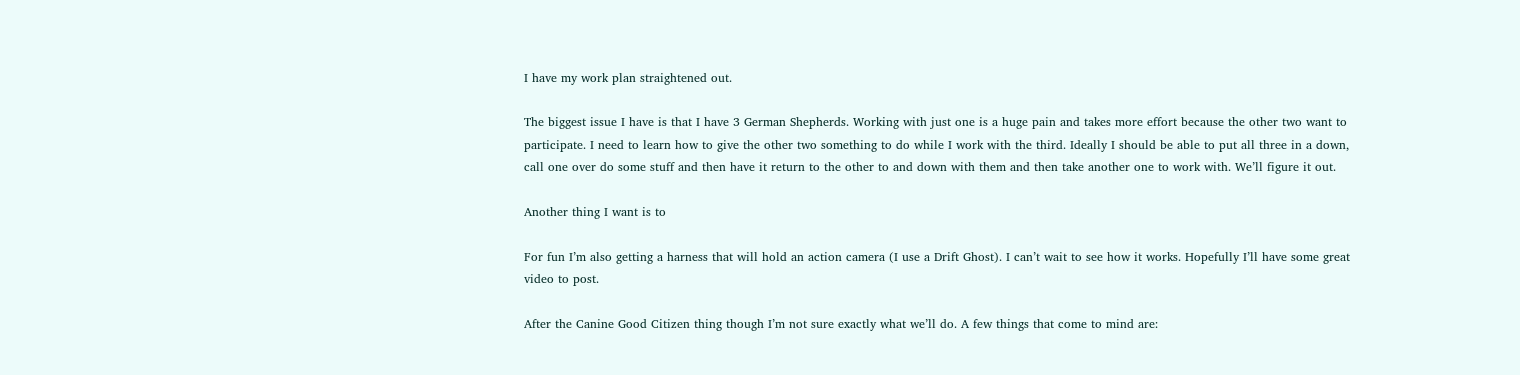I have my work plan straightened out.

The biggest issue I have is that I have 3 German Shepherds. Working with just one is a huge pain and takes more effort because the other two want to participate. I need to learn how to give the other two something to do while I work with the third. Ideally I should be able to put all three in a down, call one over do some stuff and then have it return to the other to and down with them and then take another one to work with. We’ll figure it out.

Another thing I want is to

For fun I’m also getting a harness that will hold an action camera (I use a Drift Ghost). I can’t wait to see how it works. Hopefully I’ll have some great video to post.

After the Canine Good Citizen thing though I’m not sure exactly what we’ll do. A few things that come to mind are: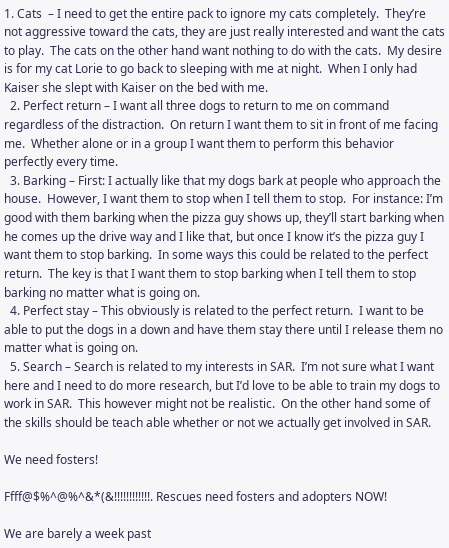1. Cats  – I need to get the entire pack to ignore my cats completely.  They’re not aggressive toward the cats, they are just really interested and want the cats to play.  The cats on the other hand want nothing to do with the cats.  My desire is for my cat Lorie to go back to sleeping with me at night.  When I only had Kaiser she slept with Kaiser on the bed with me.
  2. Perfect return – I want all three dogs to return to me on command regardless of the distraction.  On return I want them to sit in front of me facing me.  Whether alone or in a group I want them to perform this behavior perfectly every time.
  3. Barking – First: I actually like that my dogs bark at people who approach the house.  However, I want them to stop when I tell them to stop.  For instance: I’m good with them barking when the pizza guy shows up, they’ll start barking when he comes up the drive way and I like that, but once I know it’s the pizza guy I want them to stop barking.  In some ways this could be related to the perfect return.  The key is that I want them to stop barking when I tell them to stop barking no matter what is going on.
  4. Perfect stay – This obviously is related to the perfect return.  I want to be able to put the dogs in a down and have them stay there until I release them no matter what is going on.
  5. Search – Search is related to my interests in SAR.  I’m not sure what I want here and I need to do more research, but I’d love to be able to train my dogs to work in SAR.  This however might not be realistic.  On the other hand some of the skills should be teach able whether or not we actually get involved in SAR.

We need fosters!

Ffff@$%^@%^&*(&!!!!!!!!!!!!. Rescues need fosters and adopters NOW!

We are barely a week past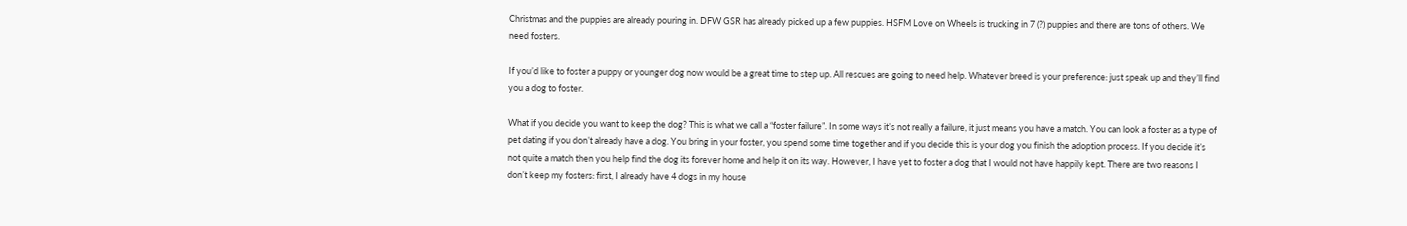Christmas and the puppies are already pouring in. DFW GSR has already picked up a few puppies. HSFM Love on Wheels is trucking in 7 (?) puppies and there are tons of others. We need fosters.

If you’d like to foster a puppy or younger dog now would be a great time to step up. All rescues are going to need help. Whatever breed is your preference: just speak up and they’ll find you a dog to foster.

What if you decide you want to keep the dog? This is what we call a “foster failure”. In some ways it’s not really a failure, it just means you have a match. You can look a foster as a type of pet dating if you don’t already have a dog. You bring in your foster, you spend some time together and if you decide this is your dog you finish the adoption process. If you decide it’s not quite a match then you help find the dog its forever home and help it on its way. However, I have yet to foster a dog that I would not have happily kept. There are two reasons I don’t keep my fosters: first, I already have 4 dogs in my house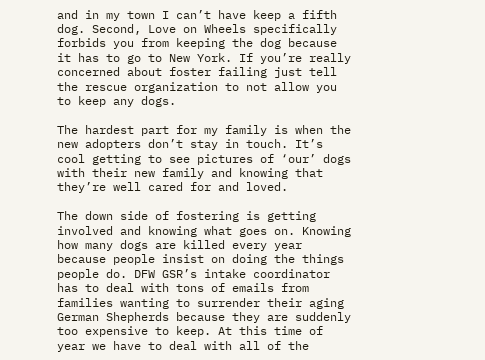and in my town I can’t have keep a fifth dog. Second, Love on Wheels specifically forbids you from keeping the dog because it has to go to New York. If you’re really concerned about foster failing just tell the rescue organization to not allow you to keep any dogs.

The hardest part for my family is when the new adopters don’t stay in touch. It’s cool getting to see pictures of ‘our’ dogs with their new family and knowing that they’re well cared for and loved.

The down side of fostering is getting involved and knowing what goes on. Knowing how many dogs are killed every year because people insist on doing the things people do. DFW GSR’s intake coordinator has to deal with tons of emails from families wanting to surrender their aging German Shepherds because they are suddenly too expensive to keep. At this time of year we have to deal with all of the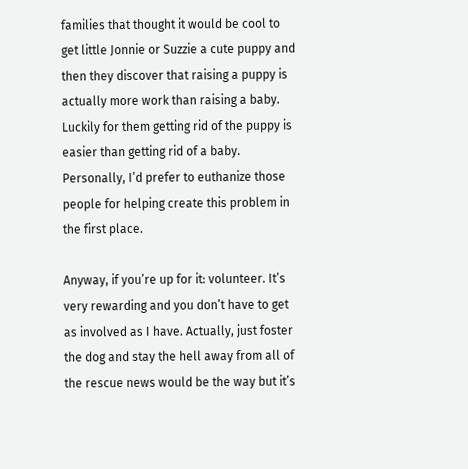families that thought it would be cool to get little Jonnie or Suzzie a cute puppy and then they discover that raising a puppy is actually more work than raising a baby. Luckily for them getting rid of the puppy is easier than getting rid of a baby. Personally, I’d prefer to euthanize those people for helping create this problem in the first place.

Anyway, if you’re up for it: volunteer. It’s very rewarding and you don’t have to get as involved as I have. Actually, just foster the dog and stay the hell away from all of the rescue news would be the way but it’s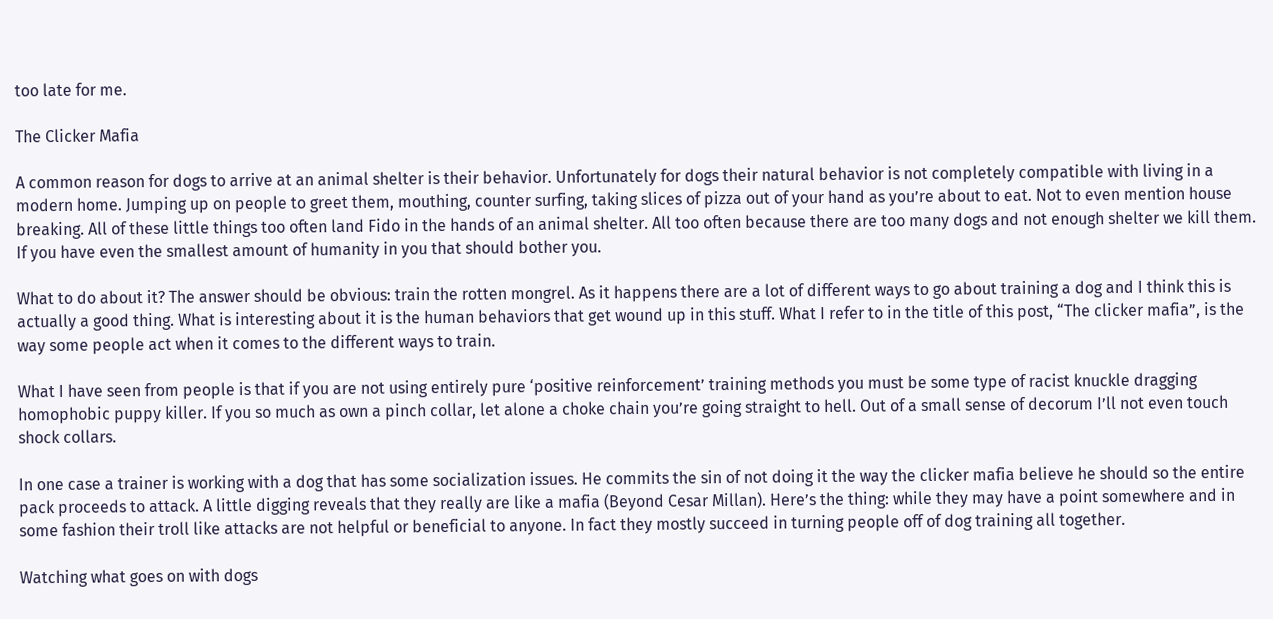too late for me.

The Clicker Mafia

A common reason for dogs to arrive at an animal shelter is their behavior. Unfortunately for dogs their natural behavior is not completely compatible with living in a modern home. Jumping up on people to greet them, mouthing, counter surfing, taking slices of pizza out of your hand as you’re about to eat. Not to even mention house breaking. All of these little things too often land Fido in the hands of an animal shelter. All too often because there are too many dogs and not enough shelter we kill them. If you have even the smallest amount of humanity in you that should bother you.

What to do about it? The answer should be obvious: train the rotten mongrel. As it happens there are a lot of different ways to go about training a dog and I think this is actually a good thing. What is interesting about it is the human behaviors that get wound up in this stuff. What I refer to in the title of this post, “The clicker mafia”, is the way some people act when it comes to the different ways to train.

What I have seen from people is that if you are not using entirely pure ‘positive reinforcement’ training methods you must be some type of racist knuckle dragging homophobic puppy killer. If you so much as own a pinch collar, let alone a choke chain you’re going straight to hell. Out of a small sense of decorum I’ll not even touch shock collars.

In one case a trainer is working with a dog that has some socialization issues. He commits the sin of not doing it the way the clicker mafia believe he should so the entire pack proceeds to attack. A little digging reveals that they really are like a mafia (Beyond Cesar Millan). Here’s the thing: while they may have a point somewhere and in some fashion their troll like attacks are not helpful or beneficial to anyone. In fact they mostly succeed in turning people off of dog training all together.

Watching what goes on with dogs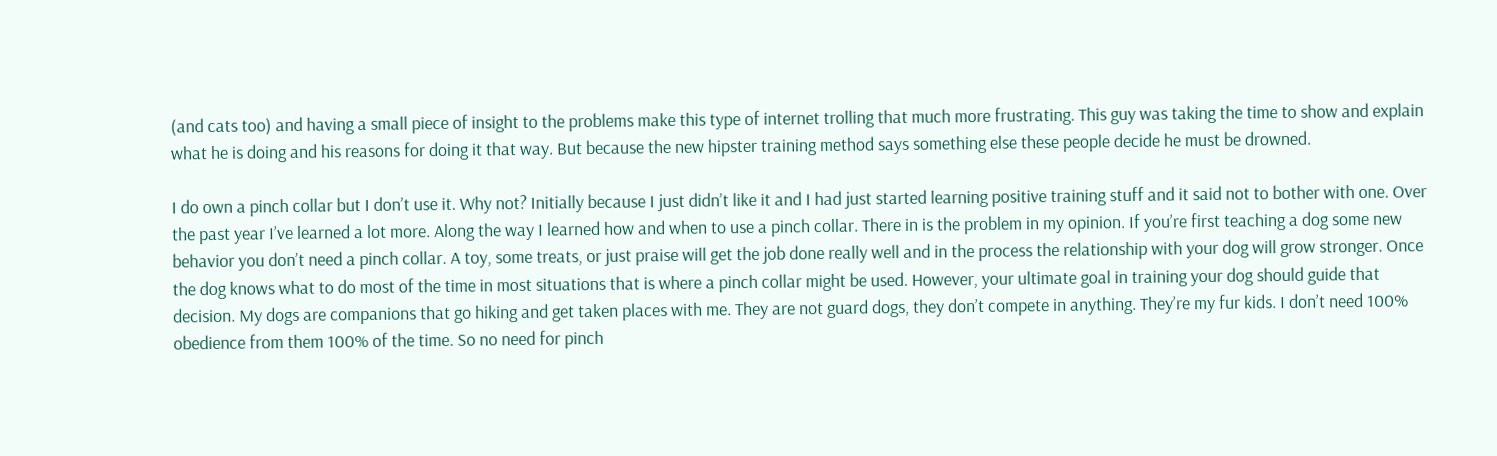(and cats too) and having a small piece of insight to the problems make this type of internet trolling that much more frustrating. This guy was taking the time to show and explain what he is doing and his reasons for doing it that way. But because the new hipster training method says something else these people decide he must be drowned.

I do own a pinch collar but I don’t use it. Why not? Initially because I just didn’t like it and I had just started learning positive training stuff and it said not to bother with one. Over the past year I’ve learned a lot more. Along the way I learned how and when to use a pinch collar. There in is the problem in my opinion. If you’re first teaching a dog some new behavior you don’t need a pinch collar. A toy, some treats, or just praise will get the job done really well and in the process the relationship with your dog will grow stronger. Once the dog knows what to do most of the time in most situations that is where a pinch collar might be used. However, your ultimate goal in training your dog should guide that decision. My dogs are companions that go hiking and get taken places with me. They are not guard dogs, they don’t compete in anything. They’re my fur kids. I don’t need 100% obedience from them 100% of the time. So no need for pinch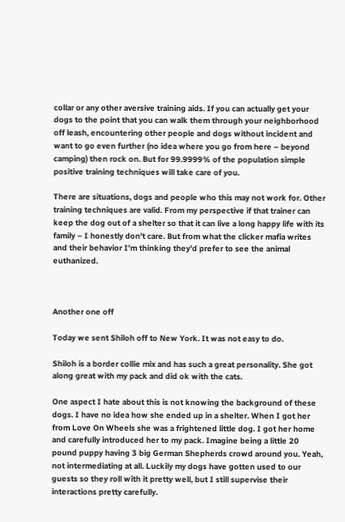collar or any other aversive training aids. If you can actually get your dogs to the point that you can walk them through your neighborhood off leash, encountering other people and dogs without incident and want to go even further (no idea where you go from here – beyond camping) then rock on. But for 99.9999% of the population simple positive training techniques will take care of you.

There are situations, dogs and people who this may not work for. Other training techniques are valid. From my perspective if that trainer can keep the dog out of a shelter so that it can live a long happy life with its family – I honestly don’t care. But from what the clicker mafia writes and their behavior I’m thinking they’d prefer to see the animal euthanized.



Another one off

Today we sent Shiloh off to New York. It was not easy to do.

Shiloh is a border collie mix and has such a great personality. She got along great with my pack and did ok with the cats.

One aspect I hate about this is not knowing the background of these dogs. I have no idea how she ended up in a shelter. When I got her from Love On Wheels she was a frightened little dog. I got her home and carefully introduced her to my pack. Imagine being a little 20 pound puppy having 3 big German Shepherds crowd around you. Yeah, not intermediating at all. Luckily my dogs have gotten used to our guests so they roll with it pretty well, but I still supervise their interactions pretty carefully.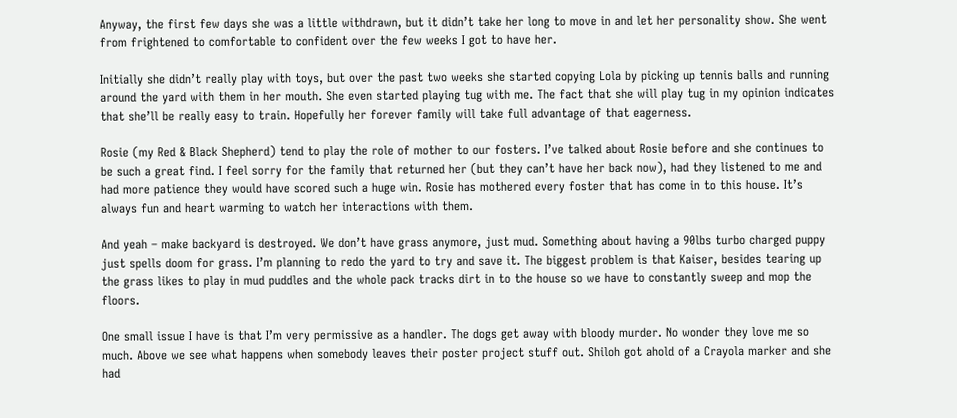Anyway, the first few days she was a little withdrawn, but it didn’t take her long to move in and let her personality show. She went from frightened to comfortable to confident over the few weeks I got to have her.

Initially she didn’t really play with toys, but over the past two weeks she started copying Lola by picking up tennis balls and running around the yard with them in her mouth. She even started playing tug with me. The fact that she will play tug in my opinion indicates that she’ll be really easy to train. Hopefully her forever family will take full advantage of that eagerness.

Rosie (my Red & Black Shepherd) tend to play the role of mother to our fosters. I’ve talked about Rosie before and she continues to be such a great find. I feel sorry for the family that returned her (but they can’t have her back now), had they listened to me and had more patience they would have scored such a huge win. Rosie has mothered every foster that has come in to this house. It’s always fun and heart warming to watch her interactions with them.

And yeah – make backyard is destroyed. We don’t have grass anymore, just mud. Something about having a 90lbs turbo charged puppy just spells doom for grass. I’m planning to redo the yard to try and save it. The biggest problem is that Kaiser, besides tearing up the grass likes to play in mud puddles and the whole pack tracks dirt in to the house so we have to constantly sweep and mop the floors.

One small issue I have is that I’m very permissive as a handler. The dogs get away with bloody murder. No wonder they love me so much. Above we see what happens when somebody leaves their poster project stuff out. Shiloh got ahold of a Crayola marker and she had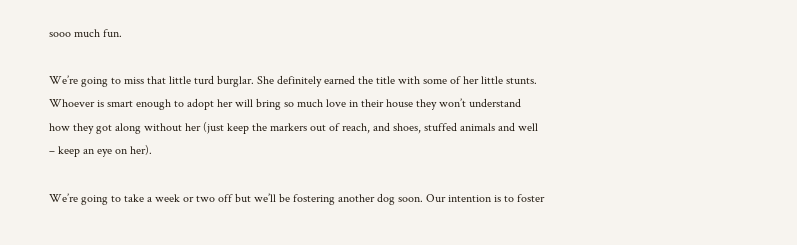sooo much fun.

We’re going to miss that little turd burglar. She definitely earned the title with some of her little stunts. Whoever is smart enough to adopt her will bring so much love in their house they won’t understand how they got along without her (just keep the markers out of reach, and shoes, stuffed animals and well – keep an eye on her).

We’re going to take a week or two off but we’ll be fostering another dog soon. Our intention is to foster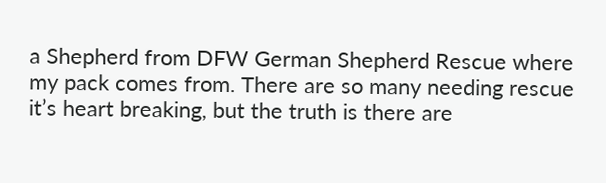a Shepherd from DFW German Shepherd Rescue where my pack comes from. There are so many needing rescue it’s heart breaking, but the truth is there are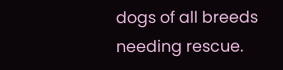dogs of all breeds needing rescue.